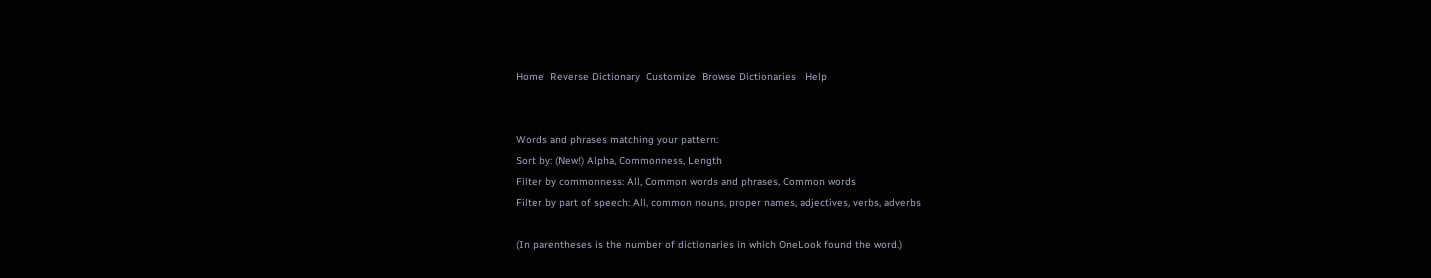Home  Reverse Dictionary  Customize  Browse Dictionaries   Help


Words and phrases matching your pattern:
Sort by: (New!) Alpha, Commonness, Length
Filter by commonness: All, Common words and phrases, Common words
Filter by part of speech: All, common nouns, proper names, adjectives, verbs, adverbs

(In parentheses is the number of dictionaries in which OneLook found the word.)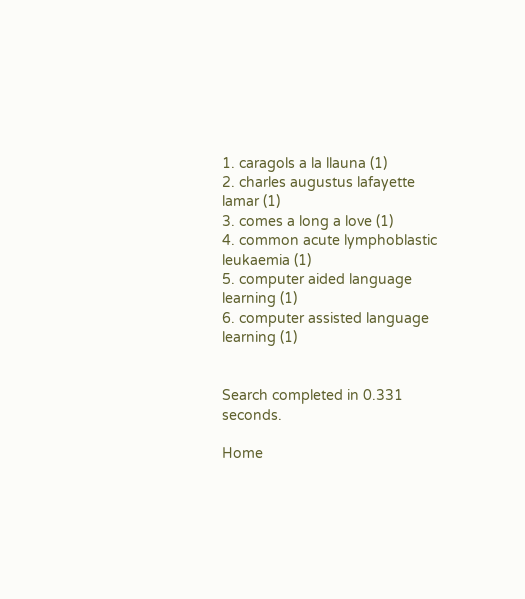1. caragols a la llauna (1)
2. charles augustus lafayette lamar (1)
3. comes a long a love (1)
4. common acute lymphoblastic leukaemia (1)
5. computer aided language learning (1)
6. computer assisted language learning (1)


Search completed in 0.331 seconds.

Home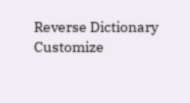Reverse Dictionary  Customize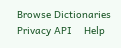Browse Dictionaries  Privacy API    Help